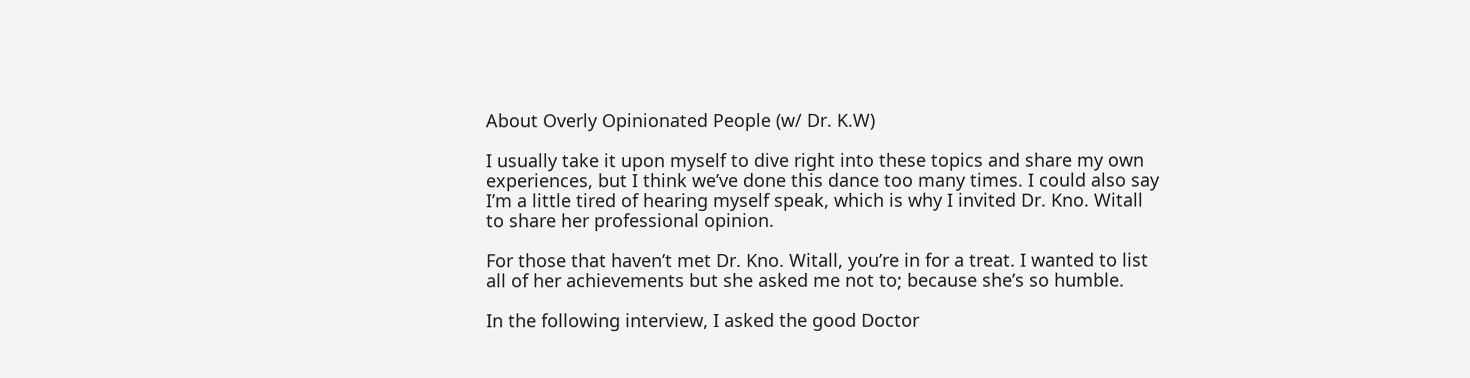About Overly Opinionated People (w/ Dr. K.W)

I usually take it upon myself to dive right into these topics and share my own experiences, but I think we’ve done this dance too many times. I could also say I’m a little tired of hearing myself speak, which is why I invited Dr. Kno. Witall to share her professional opinion.

For those that haven’t met Dr. Kno. Witall, you’re in for a treat. I wanted to list all of her achievements but she asked me not to; because she’s so humble.

In the following interview, I asked the good Doctor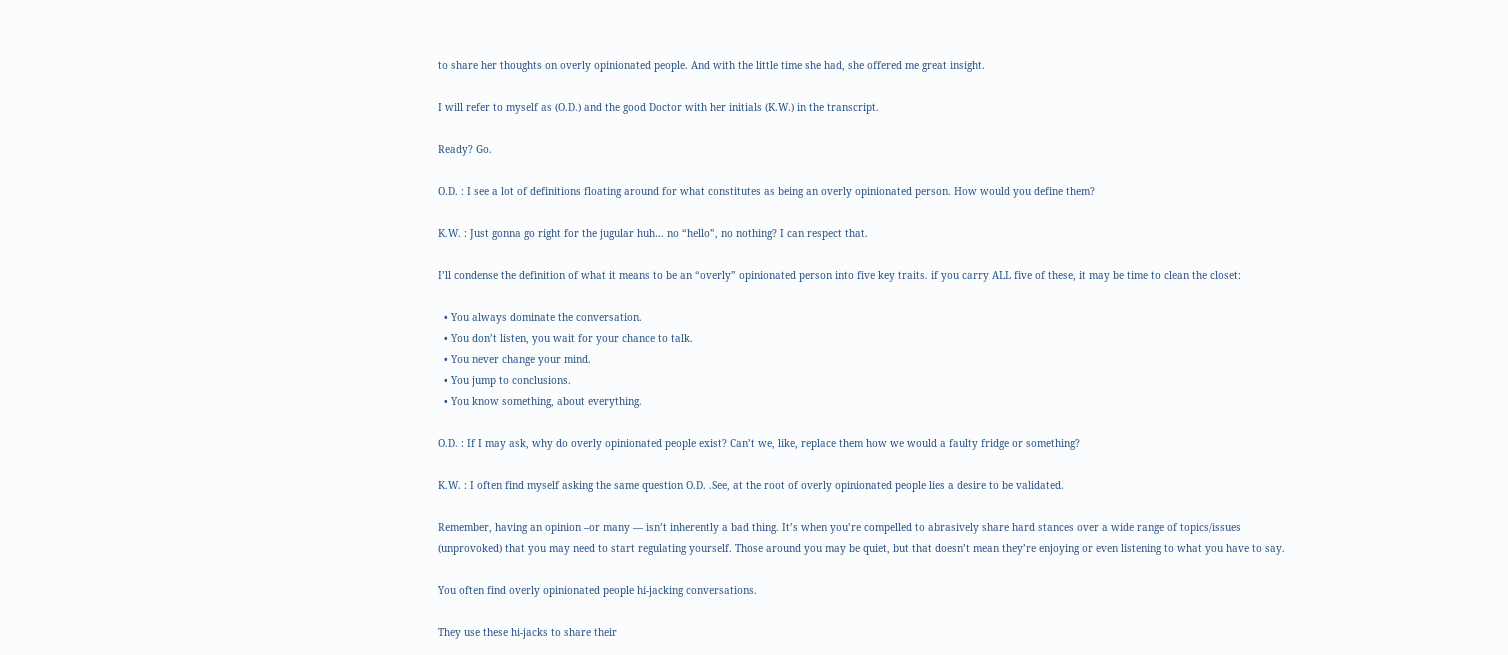to share her thoughts on overly opinionated people. And with the little time she had, she offered me great insight.

I will refer to myself as (O.D.) and the good Doctor with her initials (K.W.) in the transcript.

Ready? Go.

O.D. : I see a lot of definitions floating around for what constitutes as being an overly opinionated person. How would you define them?

K.W. : Just gonna go right for the jugular huh… no “hello”, no nothing? I can respect that.

I’ll condense the definition of what it means to be an “overly” opinionated person into five key traits. if you carry ALL five of these, it may be time to clean the closet:

  • You always dominate the conversation.
  • You don’t listen, you wait for your chance to talk.
  • You never change your mind.
  • You jump to conclusions.
  • You know something, about everything.

O.D. : If I may ask, why do overly opinionated people exist? Can’t we, like, replace them how we would a faulty fridge or something?

K.W. : I often find myself asking the same question O.D. .See, at the root of overly opinionated people lies a desire to be validated.

Remember, having an opinion –or many — isn’t inherently a bad thing. It’s when you’re compelled to abrasively share hard stances over a wide range of topics/issues (unprovoked) that you may need to start regulating yourself. Those around you may be quiet, but that doesn’t mean they’re enjoying or even listening to what you have to say.

You often find overly opinionated people hi-jacking conversations.

They use these hi-jacks to share their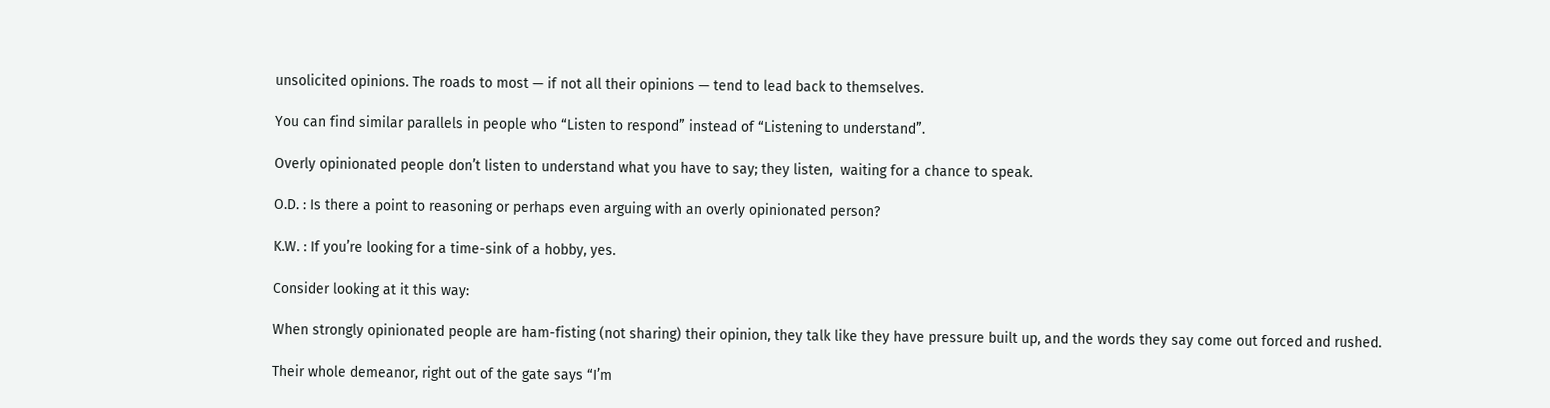unsolicited opinions. The roads to most — if not all their opinions — tend to lead back to themselves.

You can find similar parallels in people who “Listen to respond” instead of “Listening to understand”.

Overly opinionated people don’t listen to understand what you have to say; they listen,  waiting for a chance to speak.

O.D. : Is there a point to reasoning or perhaps even arguing with an overly opinionated person?

K.W. : If you’re looking for a time-sink of a hobby, yes.

Consider looking at it this way:

When strongly opinionated people are ham-fisting (not sharing) their opinion, they talk like they have pressure built up, and the words they say come out forced and rushed.

Their whole demeanor, right out of the gate says “I’m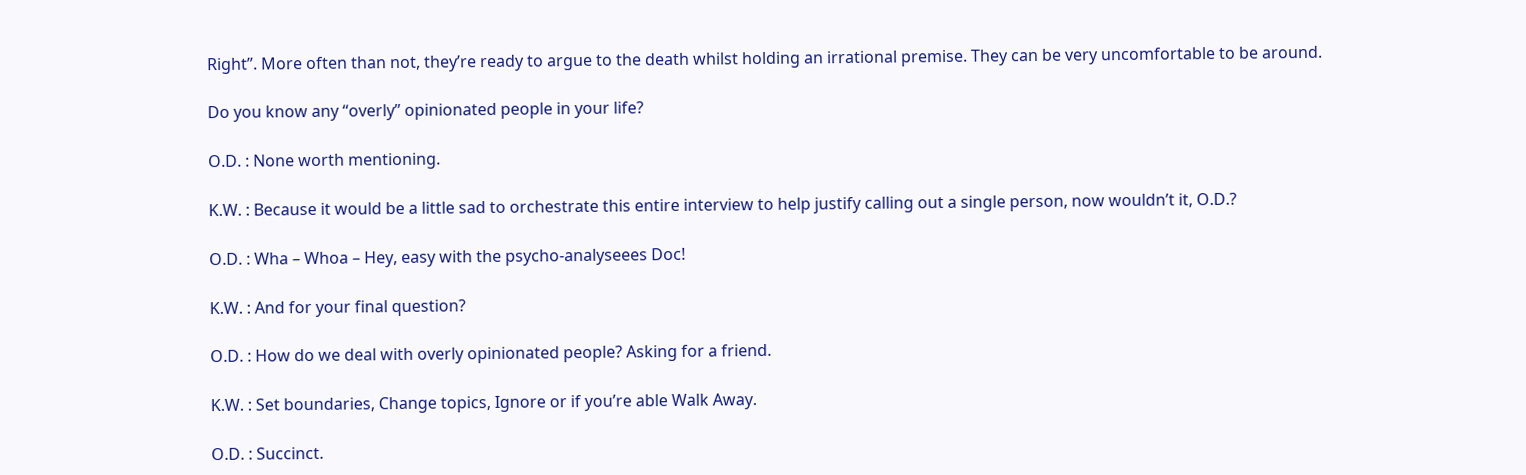Right”. More often than not, they’re ready to argue to the death whilst holding an irrational premise. They can be very uncomfortable to be around.

Do you know any “overly” opinionated people in your life?

O.D. : None worth mentioning.

K.W. : Because it would be a little sad to orchestrate this entire interview to help justify calling out a single person, now wouldn’t it, O.D.?

O.D. : Wha – Whoa – Hey, easy with the psycho-analyseees Doc!

K.W. : And for your final question?

O.D. : How do we deal with overly opinionated people? Asking for a friend.

K.W. : Set boundaries, Change topics, Ignore or if you’re able Walk Away.

O.D. : Succinct.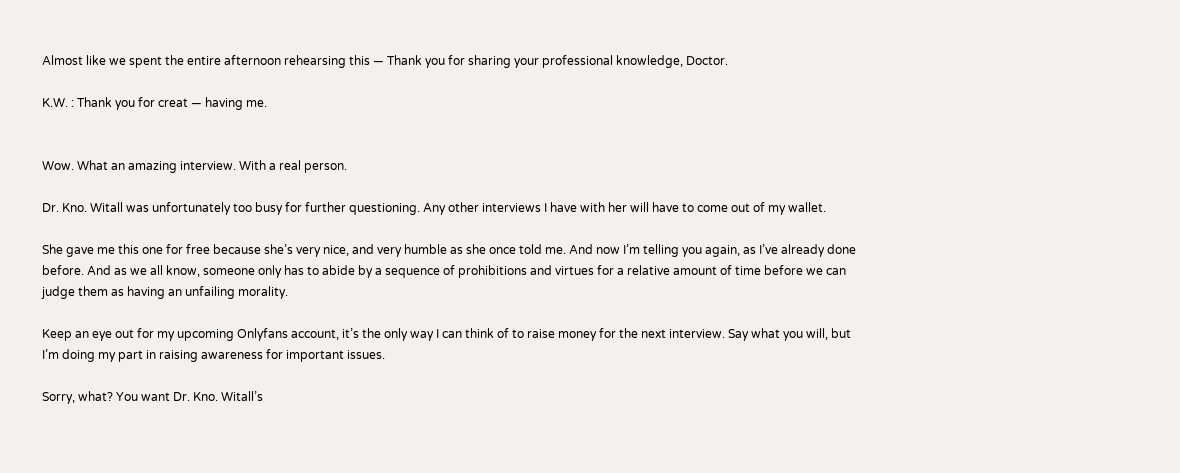Almost like we spent the entire afternoon rehearsing this — Thank you for sharing your professional knowledge, Doctor.

K.W. : Thank you for creat — having me.


Wow. What an amazing interview. With a real person.

Dr. Kno. Witall was unfortunately too busy for further questioning. Any other interviews I have with her will have to come out of my wallet.

She gave me this one for free because she’s very nice, and very humble as she once told me. And now I’m telling you again, as I’ve already done before. And as we all know, someone only has to abide by a sequence of prohibitions and virtues for a relative amount of time before we can judge them as having an unfailing morality.

Keep an eye out for my upcoming Onlyfans account, it’s the only way I can think of to raise money for the next interview. Say what you will, but I’m doing my part in raising awareness for important issues.

Sorry, what? You want Dr. Kno. Witall’s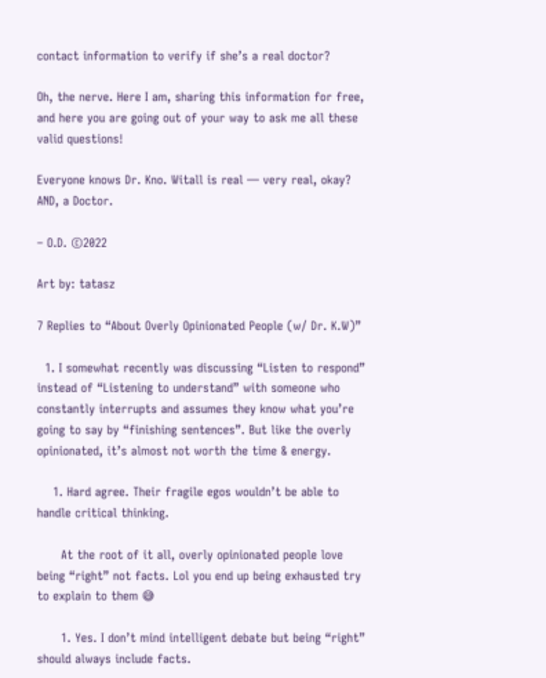contact information to verify if she’s a real doctor?

Oh, the nerve. Here I am, sharing this information for free, and here you are going out of your way to ask me all these valid questions!

Everyone knows Dr. Kno. Witall is real — very real, okay? AND, a Doctor.

– O.D. ©2022

Art by: tatasz

7 Replies to “About Overly Opinionated People (w/ Dr. K.W)”

  1. I somewhat recently was discussing “Listen to respond” instead of “Listening to understand” with someone who constantly interrupts and assumes they know what you’re going to say by “finishing sentences”. But like the overly opinionated, it’s almost not worth the time & energy.

    1. Hard agree. Their fragile egos wouldn’t be able to handle critical thinking.

      At the root of it all, overly opinionated people love being “right” not facts. Lol you end up being exhausted try to explain to them 😅

      1. Yes. I don’t mind intelligent debate but being “right” should always include facts.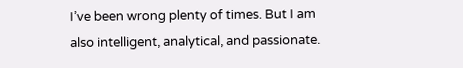I’ve been wrong plenty of times. But I am also intelligent, analytical, and passionate.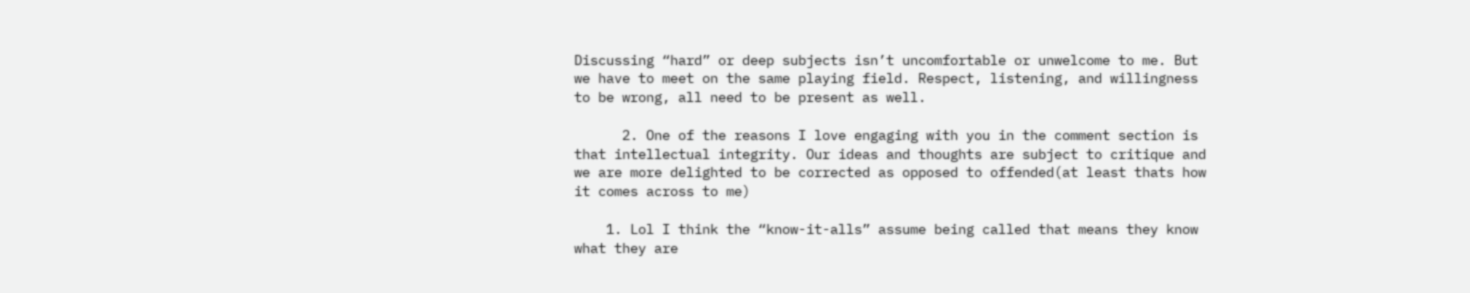Discussing “hard” or deep subjects isn’t uncomfortable or unwelcome to me. But we have to meet on the same playing field. Respect, listening, and willingness to be wrong, all need to be present as well.

      2. One of the reasons I love engaging with you in the comment section is that intellectual integrity. Our ideas and thoughts are subject to critique and we are more delighted to be corrected as opposed to offended(at least thats how it comes across to me)

    1. Lol I think the “know-it-alls” assume being called that means they know what they are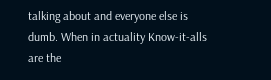talking about and everyone else is dumb. When in actuality Know-it-alls are the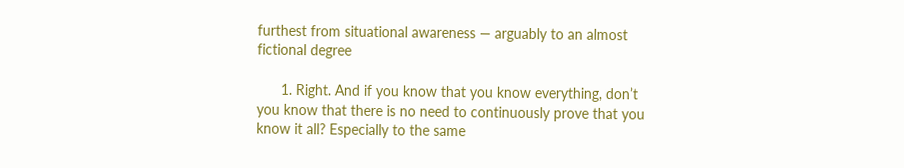furthest from situational awareness — arguably to an almost fictional degree

      1. Right. And if you know that you know everything, don’t you know that there is no need to continuously prove that you know it all? Especially to the same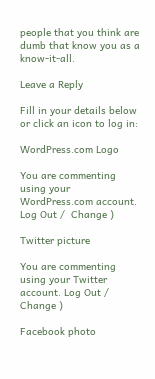people that you think are dumb that know you as a know-it-all.

Leave a Reply

Fill in your details below or click an icon to log in:

WordPress.com Logo

You are commenting using your WordPress.com account. Log Out /  Change )

Twitter picture

You are commenting using your Twitter account. Log Out /  Change )

Facebook photo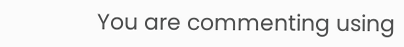You are commenting using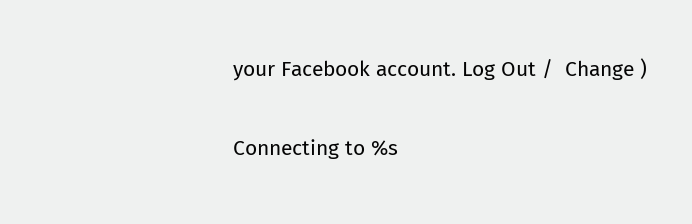your Facebook account. Log Out /  Change )

Connecting to %s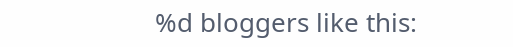%d bloggers like this: